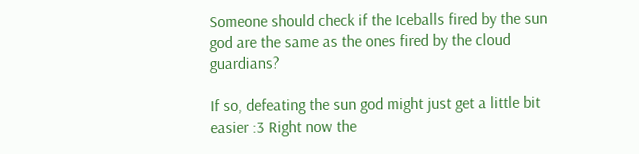Someone should check if the Iceballs fired by the sun god are the same as the ones fired by the cloud guardians?

If so, defeating the sun god might just get a little bit easier :3 Right now the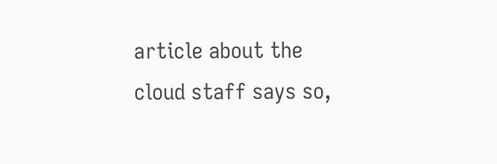article about the cloud staff says so,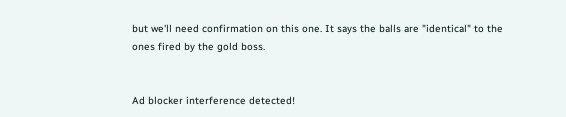but we'll need confirmation on this one. It says the balls are "identical" to the ones fired by the gold boss.


Ad blocker interference detected!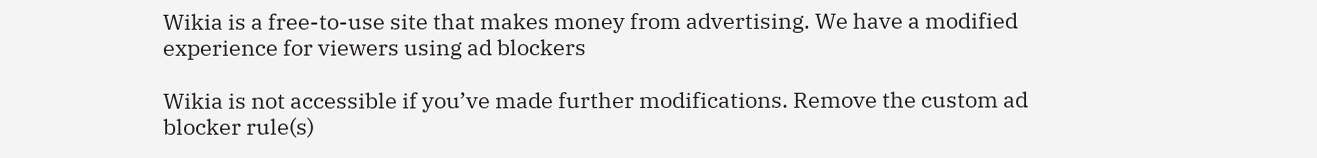Wikia is a free-to-use site that makes money from advertising. We have a modified experience for viewers using ad blockers

Wikia is not accessible if you’ve made further modifications. Remove the custom ad blocker rule(s)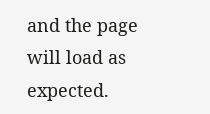and the page will load as expected.